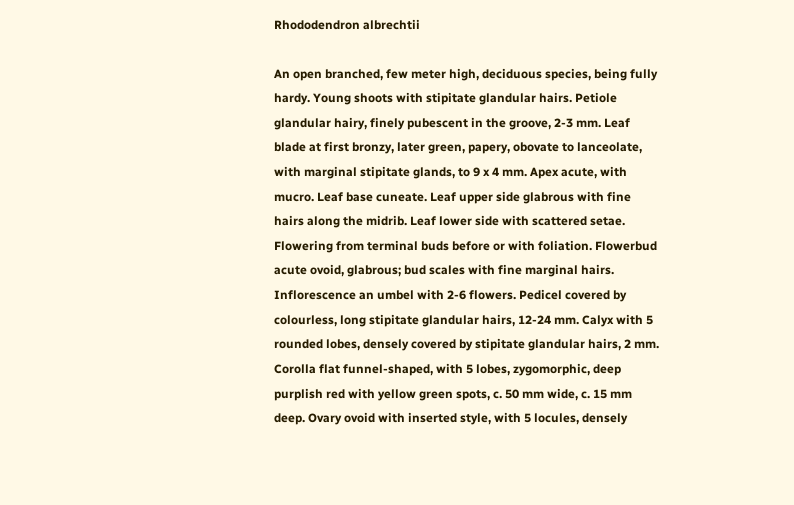Rhododendron albrechtii

An open branched, few meter high, deciduous species, being fully hardy. Young shoots with stipitate glandular hairs. Petiole glandular hairy, finely pubescent in the groove, 2-3 mm. Leaf blade at first bronzy, later green, papery, obovate to lanceolate, with marginal stipitate glands, to 9 x 4 mm. Apex acute, with mucro. Leaf base cuneate. Leaf upper side glabrous with fine hairs along the midrib. Leaf lower side with scattered setae. Flowering from terminal buds before or with foliation. Flowerbud acute ovoid, glabrous; bud scales with fine marginal hairs. Inflorescence an umbel with 2-6 flowers. Pedicel covered by colourless, long stipitate glandular hairs, 12-24 mm. Calyx with 5 rounded lobes, densely covered by stipitate glandular hairs, 2 mm. Corolla flat funnel-shaped, with 5 lobes, zygomorphic, deep purplish red with yellow green spots, c. 50 mm wide, c. 15 mm deep. Ovary ovoid with inserted style, with 5 locules, densely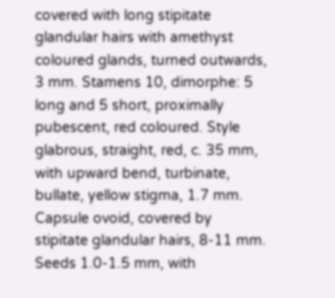covered with long stipitate glandular hairs with amethyst coloured glands, turned outwards, 3 mm. Stamens 10, dimorphe: 5 long and 5 short, proximally pubescent, red coloured. Style glabrous, straight, red, c. 35 mm, with upward bend, turbinate, bullate, yellow stigma, 1.7 mm. Capsule ovoid, covered by stipitate glandular hairs, 8-11 mm. Seeds 1.0-1.5 mm, with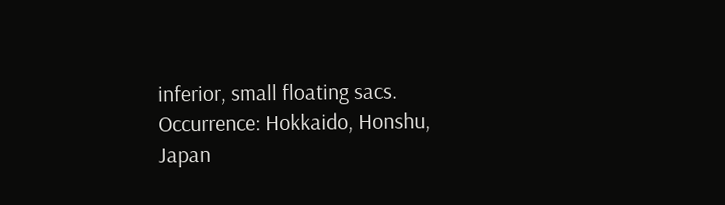inferior, small floating sacs. Occurrence: Hokkaido, Honshu, Japan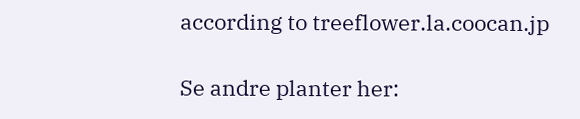according to treeflower.la.coocan.jp

Se andre planter her: